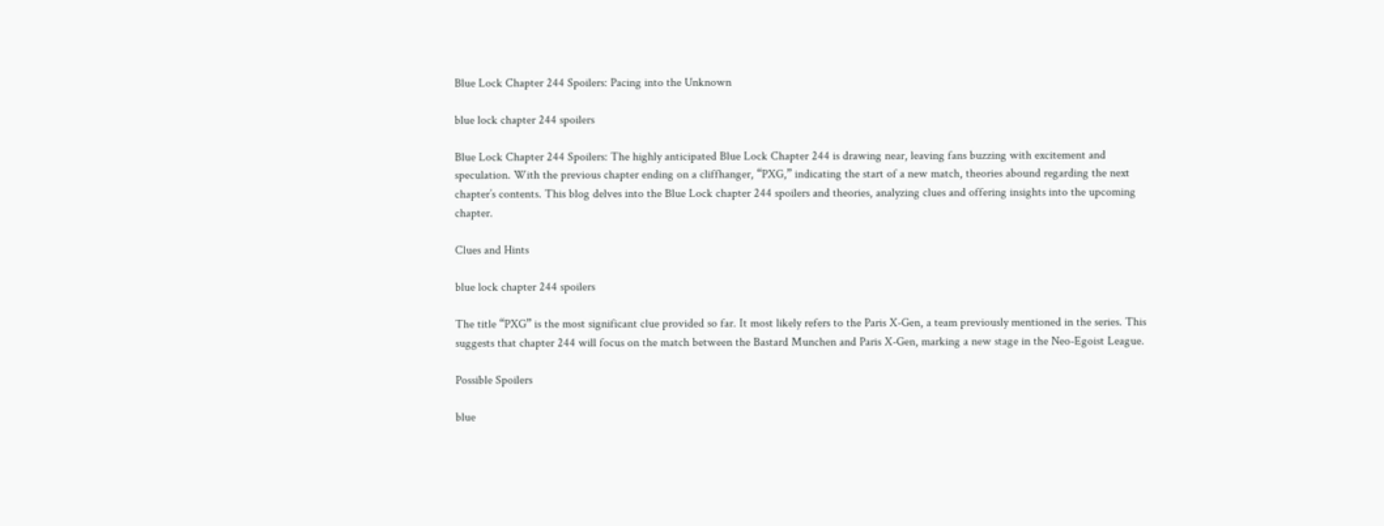Blue Lock Chapter 244 Spoilers: Pacing into the Unknown

blue lock chapter 244 spoilers

Blue Lock Chapter 244 Spoilers: The highly anticipated Blue Lock Chapter 244 is drawing near, leaving fans buzzing with excitement and speculation. With the previous chapter ending on a cliffhanger, “PXG,” indicating the start of a new match, theories abound regarding the next chapter’s contents. This blog delves into the Blue Lock chapter 244 spoilers and theories, analyzing clues and offering insights into the upcoming chapter.

Clues and Hints

blue lock chapter 244 spoilers

The title “PXG” is the most significant clue provided so far. It most likely refers to the Paris X-Gen, a team previously mentioned in the series. This suggests that chapter 244 will focus on the match between the Bastard Munchen and Paris X-Gen, marking a new stage in the Neo-Egoist League.

Possible Spoilers

blue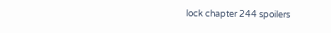lock chapter 244 spoilers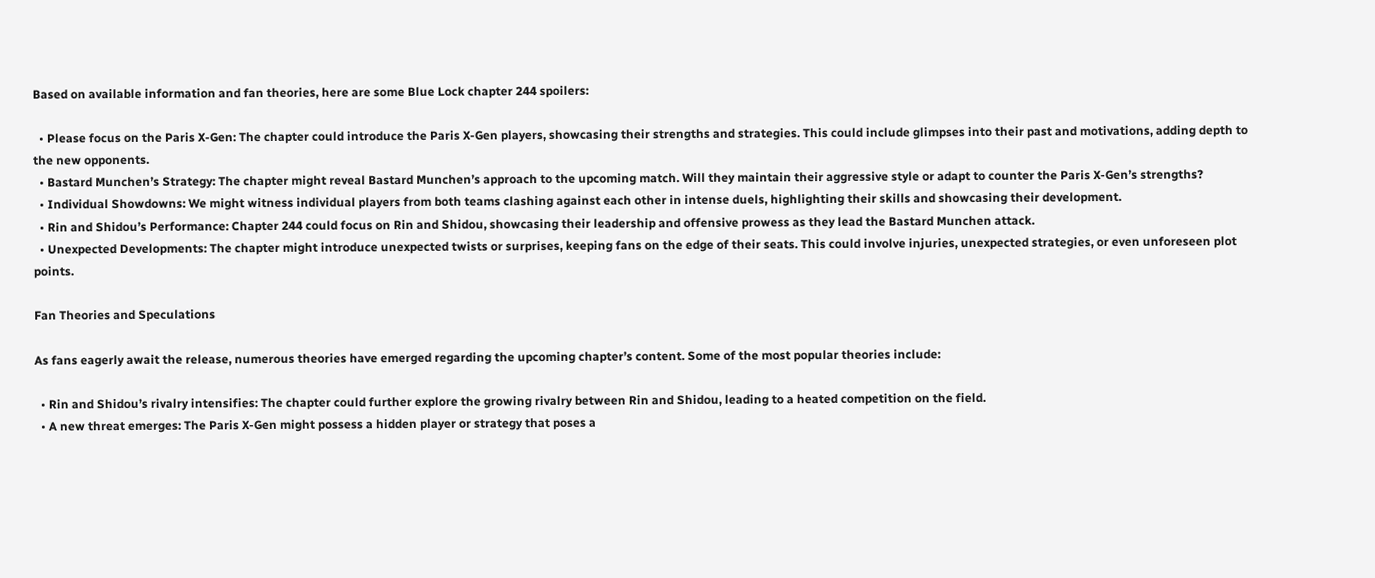Based on available information and fan theories, here are some Blue Lock chapter 244 spoilers:

  • Please focus on the Paris X-Gen: The chapter could introduce the Paris X-Gen players, showcasing their strengths and strategies. This could include glimpses into their past and motivations, adding depth to the new opponents.
  • Bastard Munchen’s Strategy: The chapter might reveal Bastard Munchen’s approach to the upcoming match. Will they maintain their aggressive style or adapt to counter the Paris X-Gen’s strengths?
  • Individual Showdowns: We might witness individual players from both teams clashing against each other in intense duels, highlighting their skills and showcasing their development.
  • Rin and Shidou’s Performance: Chapter 244 could focus on Rin and Shidou, showcasing their leadership and offensive prowess as they lead the Bastard Munchen attack.
  • Unexpected Developments: The chapter might introduce unexpected twists or surprises, keeping fans on the edge of their seats. This could involve injuries, unexpected strategies, or even unforeseen plot points.

Fan Theories and Speculations

As fans eagerly await the release, numerous theories have emerged regarding the upcoming chapter’s content. Some of the most popular theories include:

  • Rin and Shidou’s rivalry intensifies: The chapter could further explore the growing rivalry between Rin and Shidou, leading to a heated competition on the field.
  • A new threat emerges: The Paris X-Gen might possess a hidden player or strategy that poses a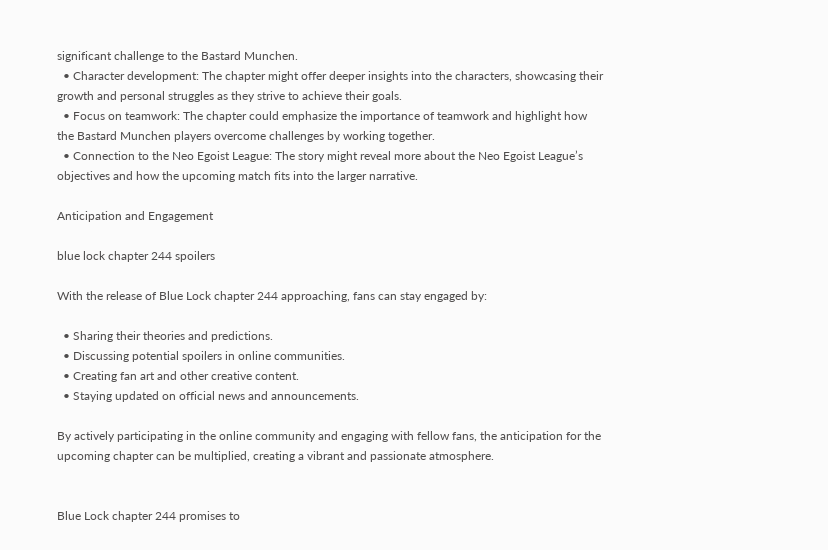significant challenge to the Bastard Munchen.
  • Character development: The chapter might offer deeper insights into the characters, showcasing their growth and personal struggles as they strive to achieve their goals.
  • Focus on teamwork: The chapter could emphasize the importance of teamwork and highlight how the Bastard Munchen players overcome challenges by working together.
  • Connection to the Neo Egoist League: The story might reveal more about the Neo Egoist League’s objectives and how the upcoming match fits into the larger narrative.

Anticipation and Engagement

blue lock chapter 244 spoilers

With the release of Blue Lock chapter 244 approaching, fans can stay engaged by:

  • Sharing their theories and predictions.
  • Discussing potential spoilers in online communities.
  • Creating fan art and other creative content.
  • Staying updated on official news and announcements.

By actively participating in the online community and engaging with fellow fans, the anticipation for the upcoming chapter can be multiplied, creating a vibrant and passionate atmosphere.


Blue Lock chapter 244 promises to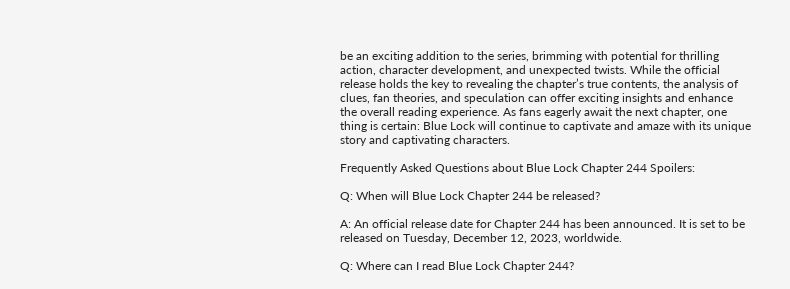be an exciting addition to the series, brimming with potential for thrilling action, character development, and unexpected twists. While the official release holds the key to revealing the chapter’s true contents, the analysis of clues, fan theories, and speculation can offer exciting insights and enhance the overall reading experience. As fans eagerly await the next chapter, one thing is certain: Blue Lock will continue to captivate and amaze with its unique story and captivating characters.

Frequently Asked Questions about Blue Lock Chapter 244 Spoilers:

Q: When will Blue Lock Chapter 244 be released?

A: An official release date for Chapter 244 has been announced. It is set to be released on Tuesday, December 12, 2023, worldwide.

Q: Where can I read Blue Lock Chapter 244?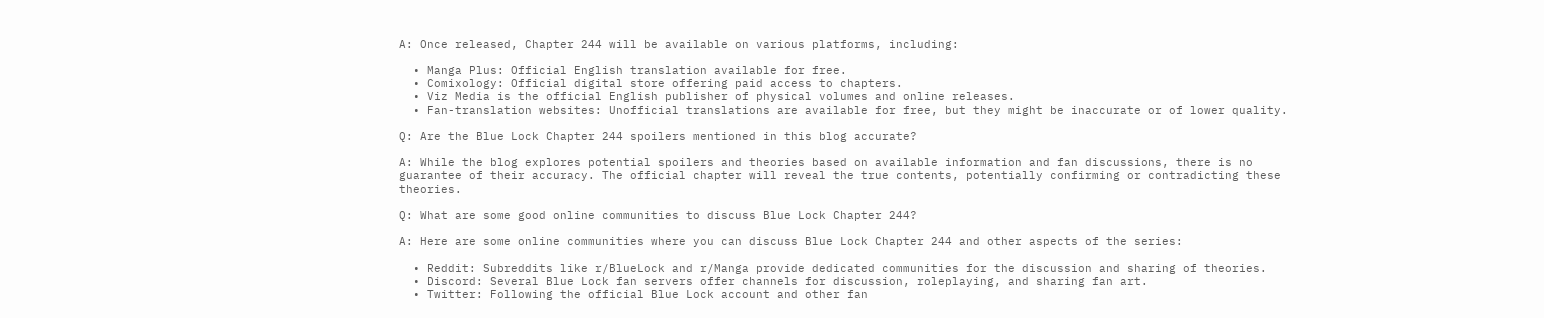A: Once released, Chapter 244 will be available on various platforms, including:

  • Manga Plus: Official English translation available for free.
  • Comixology: Official digital store offering paid access to chapters.
  • Viz Media is the official English publisher of physical volumes and online releases.
  • Fan-translation websites: Unofficial translations are available for free, but they might be inaccurate or of lower quality.

Q: Are the Blue Lock Chapter 244 spoilers mentioned in this blog accurate?

A: While the blog explores potential spoilers and theories based on available information and fan discussions, there is no guarantee of their accuracy. The official chapter will reveal the true contents, potentially confirming or contradicting these theories.

Q: What are some good online communities to discuss Blue Lock Chapter 244?

A: Here are some online communities where you can discuss Blue Lock Chapter 244 and other aspects of the series:

  • Reddit: Subreddits like r/BlueLock and r/Manga provide dedicated communities for the discussion and sharing of theories.
  • Discord: Several Blue Lock fan servers offer channels for discussion, roleplaying, and sharing fan art.
  • Twitter: Following the official Blue Lock account and other fan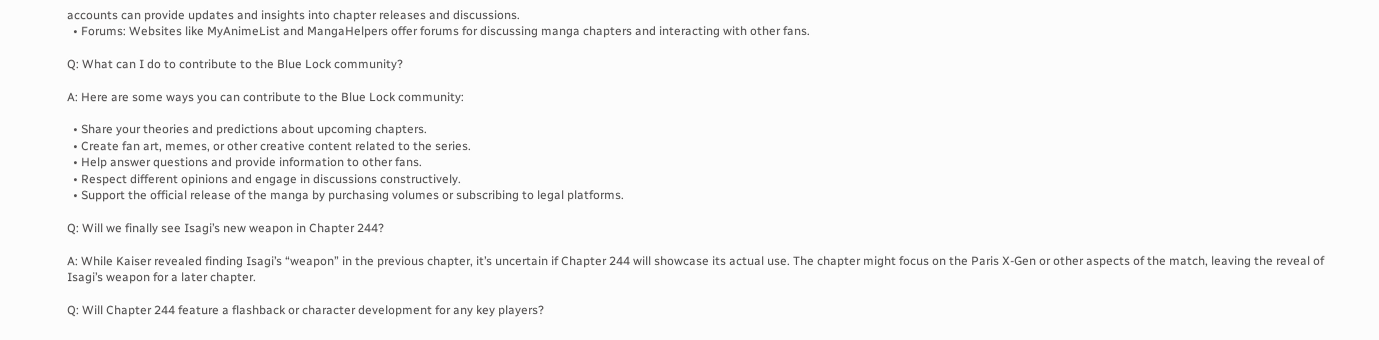accounts can provide updates and insights into chapter releases and discussions.
  • Forums: Websites like MyAnimeList and MangaHelpers offer forums for discussing manga chapters and interacting with other fans.

Q: What can I do to contribute to the Blue Lock community?

A: Here are some ways you can contribute to the Blue Lock community:

  • Share your theories and predictions about upcoming chapters.
  • Create fan art, memes, or other creative content related to the series.
  • Help answer questions and provide information to other fans.
  • Respect different opinions and engage in discussions constructively.
  • Support the official release of the manga by purchasing volumes or subscribing to legal platforms.

Q: Will we finally see Isagi’s new weapon in Chapter 244?

A: While Kaiser revealed finding Isagi’s “weapon” in the previous chapter, it’s uncertain if Chapter 244 will showcase its actual use. The chapter might focus on the Paris X-Gen or other aspects of the match, leaving the reveal of Isagi’s weapon for a later chapter.

Q: Will Chapter 244 feature a flashback or character development for any key players?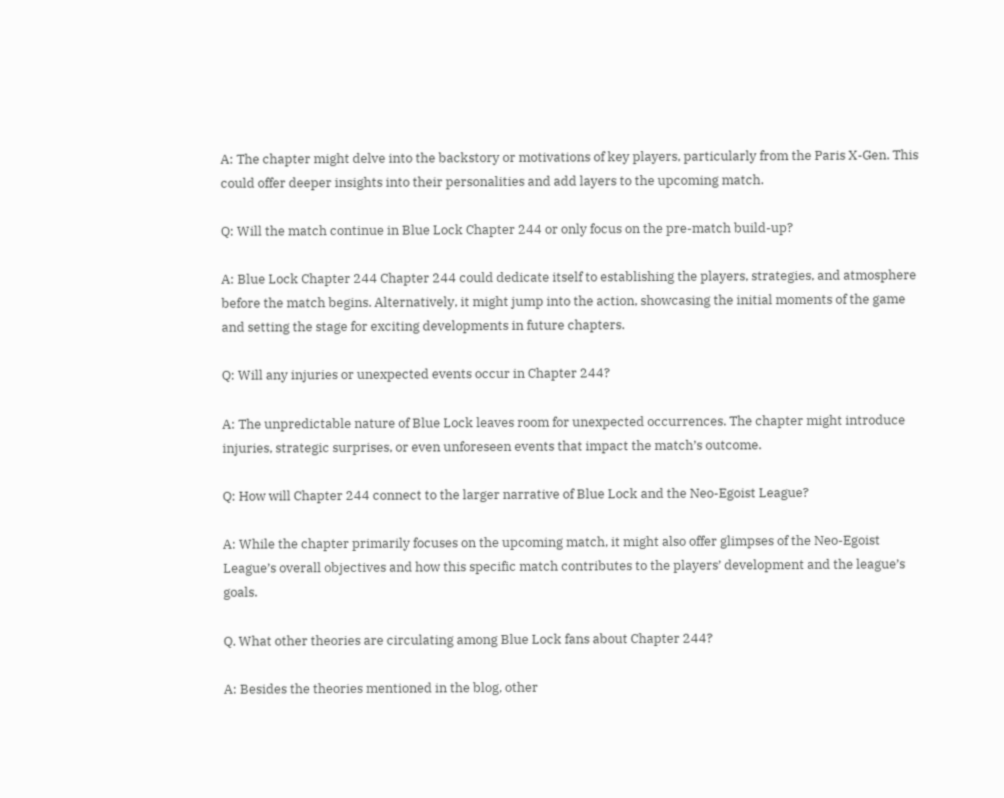A: The chapter might delve into the backstory or motivations of key players, particularly from the Paris X-Gen. This could offer deeper insights into their personalities and add layers to the upcoming match.

Q: Will the match continue in Blue Lock Chapter 244 or only focus on the pre-match build-up?

A: Blue Lock Chapter 244 Chapter 244 could dedicate itself to establishing the players, strategies, and atmosphere before the match begins. Alternatively, it might jump into the action, showcasing the initial moments of the game and setting the stage for exciting developments in future chapters.

Q: Will any injuries or unexpected events occur in Chapter 244?

A: The unpredictable nature of Blue Lock leaves room for unexpected occurrences. The chapter might introduce injuries, strategic surprises, or even unforeseen events that impact the match’s outcome.

Q: How will Chapter 244 connect to the larger narrative of Blue Lock and the Neo-Egoist League?

A: While the chapter primarily focuses on the upcoming match, it might also offer glimpses of the Neo-Egoist League’s overall objectives and how this specific match contributes to the players’ development and the league’s goals.

Q. What other theories are circulating among Blue Lock fans about Chapter 244?

A: Besides the theories mentioned in the blog, other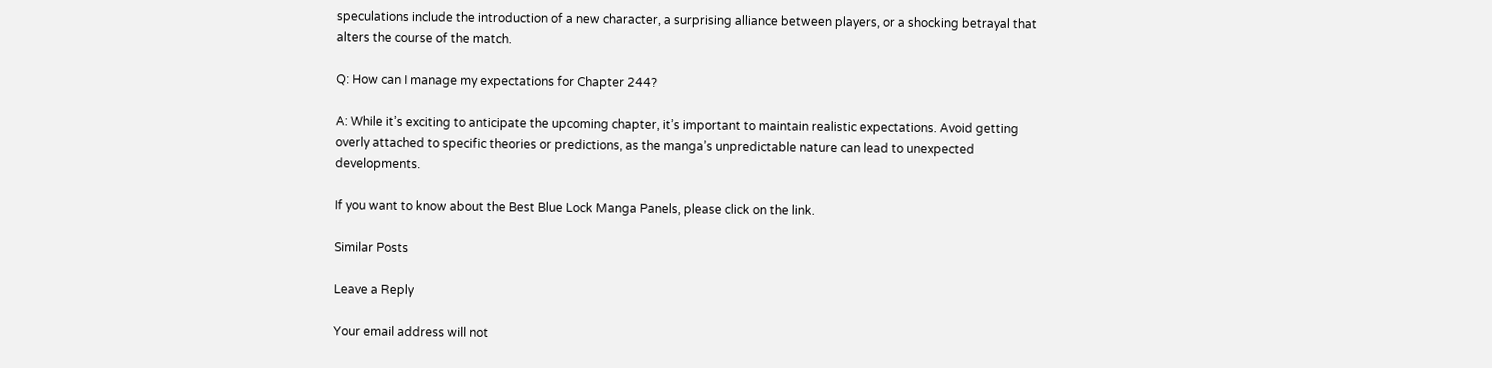speculations include the introduction of a new character, a surprising alliance between players, or a shocking betrayal that alters the course of the match.

Q: How can I manage my expectations for Chapter 244?

A: While it’s exciting to anticipate the upcoming chapter, it’s important to maintain realistic expectations. Avoid getting overly attached to specific theories or predictions, as the manga’s unpredictable nature can lead to unexpected developments.

If you want to know about the Best Blue Lock Manga Panels, please click on the link.

Similar Posts

Leave a Reply

Your email address will not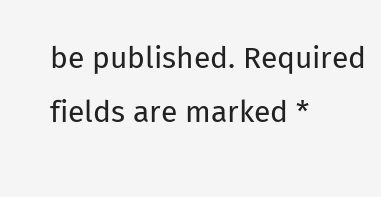be published. Required fields are marked *